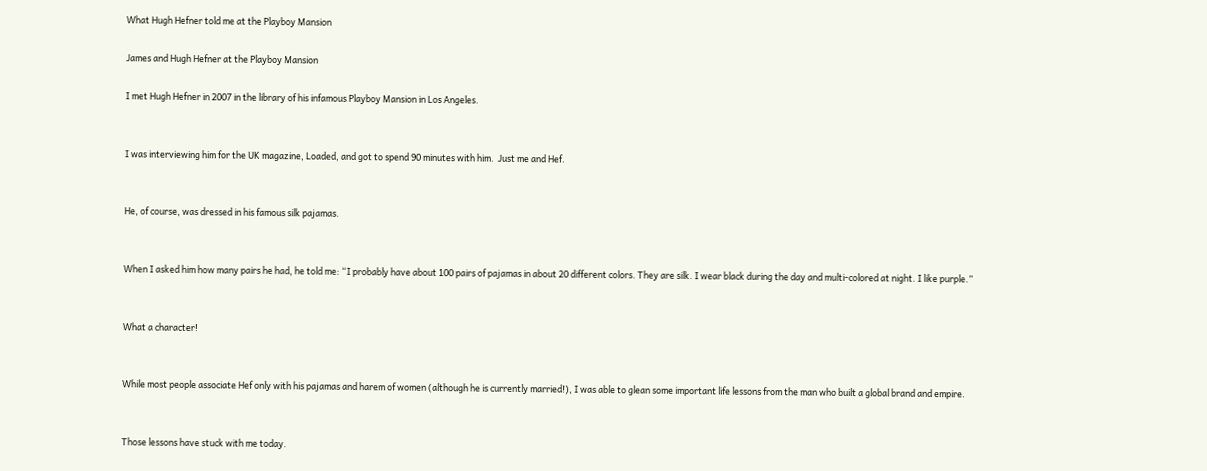What Hugh Hefner told me at the Playboy Mansion

James and Hugh Hefner at the Playboy Mansion

I met Hugh Hefner in 2007 in the library of his infamous Playboy Mansion in Los Angeles.


I was interviewing him for the UK magazine, Loaded, and got to spend 90 minutes with him.  Just me and Hef.


He, of course, was dressed in his famous silk pajamas.


When I asked him how many pairs he had, he told me: “I probably have about 100 pairs of pajamas in about 20 different colors. They are silk. I wear black during the day and multi-colored at night. I like purple.”


What a character!


While most people associate Hef only with his pajamas and harem of women (although he is currently married!), I was able to glean some important life lessons from the man who built a global brand and empire.


Those lessons have stuck with me today.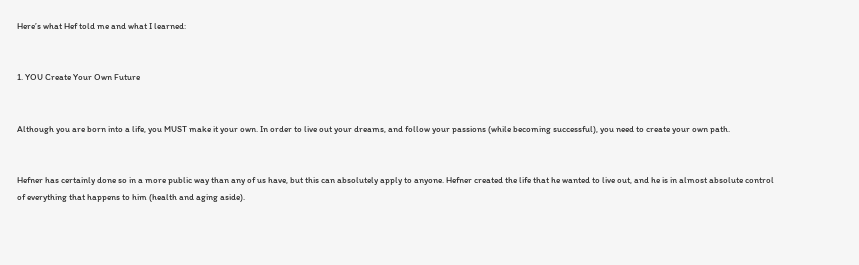Here’s what Hef told me and what I learned:


1. YOU Create Your Own Future


Although you are born into a life, you MUST make it your own. In order to live out your dreams, and follow your passions (while becoming successful), you need to create your own path.


Hefner has certainly done so in a more public way than any of us have, but this can absolutely apply to anyone. Hefner created the life that he wanted to live out, and he is in almost absolute control of everything that happens to him (health and aging aside).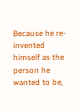Because he re-invented himself as the person he wanted to be,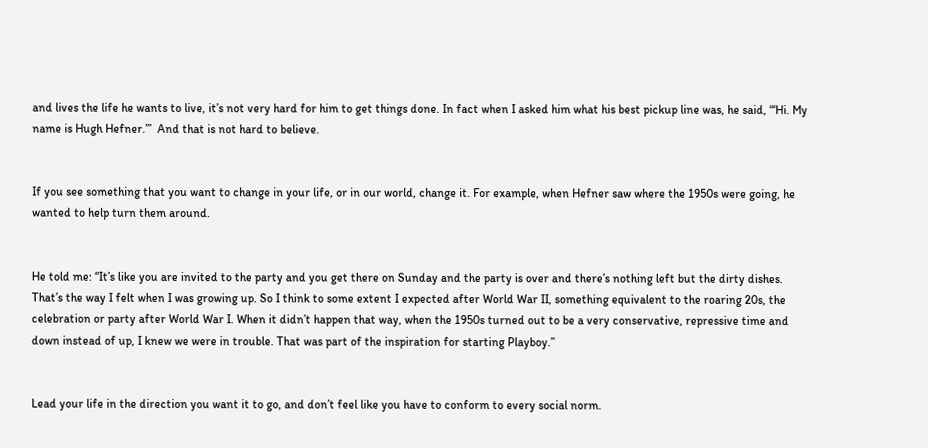and lives the life he wants to live, it’s not very hard for him to get things done. In fact when I asked him what his best pickup line was, he said, “‘Hi. My name is Hugh Hefner.’”  And that is not hard to believe.


If you see something that you want to change in your life, or in our world, change it. For example, when Hefner saw where the 1950s were going, he wanted to help turn them around.


He told me: “It’s like you are invited to the party and you get there on Sunday and the party is over and there’s nothing left but the dirty dishes. That’s the way I felt when I was growing up. So I think to some extent I expected after World War II, something equivalent to the roaring 20s, the celebration or party after World War I. When it didn’t happen that way, when the 1950s turned out to be a very conservative, repressive time and down instead of up, I knew we were in trouble. That was part of the inspiration for starting Playboy.”


Lead your life in the direction you want it to go, and don’t feel like you have to conform to every social norm.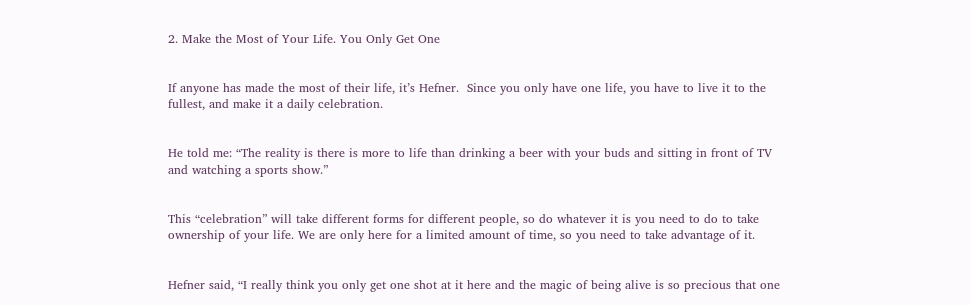2. Make the Most of Your Life. You Only Get One


If anyone has made the most of their life, it’s Hefner.  Since you only have one life, you have to live it to the fullest, and make it a daily celebration.


He told me: “The reality is there is more to life than drinking a beer with your buds and sitting in front of TV and watching a sports show.”


This “celebration” will take different forms for different people, so do whatever it is you need to do to take ownership of your life. We are only here for a limited amount of time, so you need to take advantage of it.


Hefner said, “I really think you only get one shot at it here and the magic of being alive is so precious that one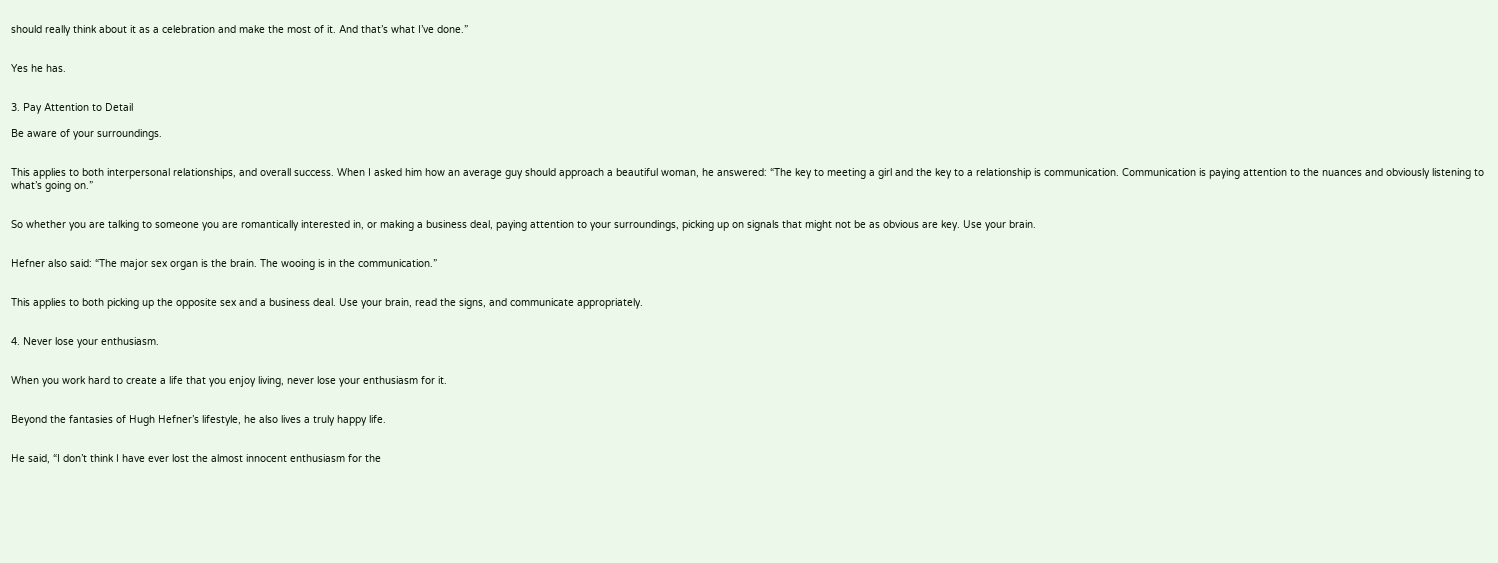should really think about it as a celebration and make the most of it. And that’s what I’ve done.”


Yes he has.


3. Pay Attention to Detail

Be aware of your surroundings.


This applies to both interpersonal relationships, and overall success. When I asked him how an average guy should approach a beautiful woman, he answered: “The key to meeting a girl and the key to a relationship is communication. Communication is paying attention to the nuances and obviously listening to what’s going on.”


So whether you are talking to someone you are romantically interested in, or making a business deal, paying attention to your surroundings, picking up on signals that might not be as obvious are key. Use your brain.


Hefner also said: “The major sex organ is the brain. The wooing is in the communication.”


This applies to both picking up the opposite sex and a business deal. Use your brain, read the signs, and communicate appropriately.


4. Never lose your enthusiasm.


When you work hard to create a life that you enjoy living, never lose your enthusiasm for it.


Beyond the fantasies of Hugh Hefner’s lifestyle, he also lives a truly happy life.


He said, “I don’t think I have ever lost the almost innocent enthusiasm for the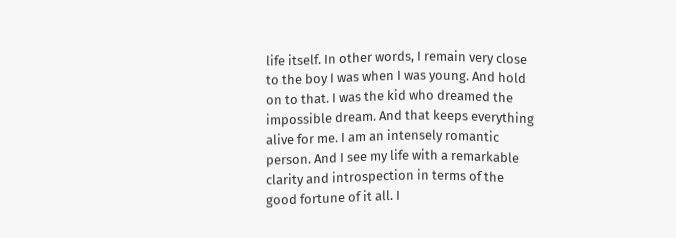life itself. In other words, I remain very close to the boy I was when I was young. And hold on to that. I was the kid who dreamed the impossible dream. And that keeps everything alive for me. I am an intensely romantic person. And I see my life with a remarkable clarity and introspection in terms of the good fortune of it all. I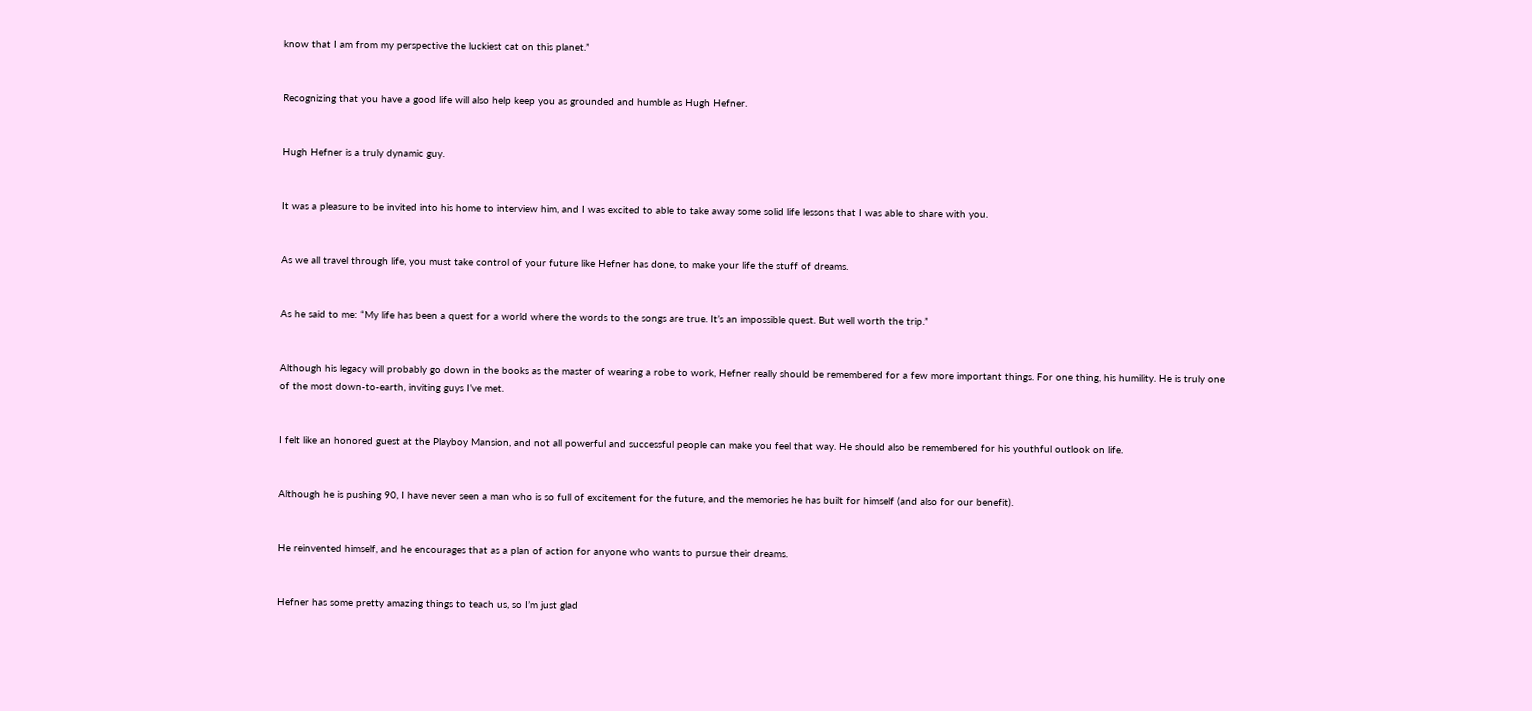know that I am from my perspective the luckiest cat on this planet.”


Recognizing that you have a good life will also help keep you as grounded and humble as Hugh Hefner.


Hugh Hefner is a truly dynamic guy.


It was a pleasure to be invited into his home to interview him, and I was excited to able to take away some solid life lessons that I was able to share with you.


As we all travel through life, you must take control of your future like Hefner has done, to make your life the stuff of dreams.


As he said to me: “My life has been a quest for a world where the words to the songs are true. It’s an impossible quest. But well worth the trip.”


Although his legacy will probably go down in the books as the master of wearing a robe to work, Hefner really should be remembered for a few more important things. For one thing, his humility. He is truly one of the most down-to-earth, inviting guys I’ve met.


I felt like an honored guest at the Playboy Mansion, and not all powerful and successful people can make you feel that way. He should also be remembered for his youthful outlook on life.


Although he is pushing 90, I have never seen a man who is so full of excitement for the future, and the memories he has built for himself (and also for our benefit).


He reinvented himself, and he encourages that as a plan of action for anyone who wants to pursue their dreams.


Hefner has some pretty amazing things to teach us, so I’m just glad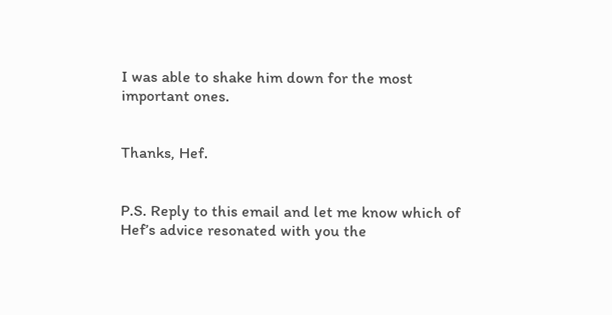I was able to shake him down for the most important ones.


Thanks, Hef.


P.S. Reply to this email and let me know which of Hef’s advice resonated with you the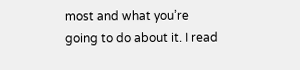most and what you’re going to do about it. I read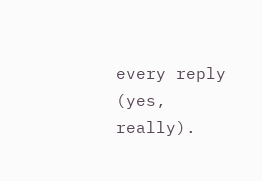every reply (yes, really).